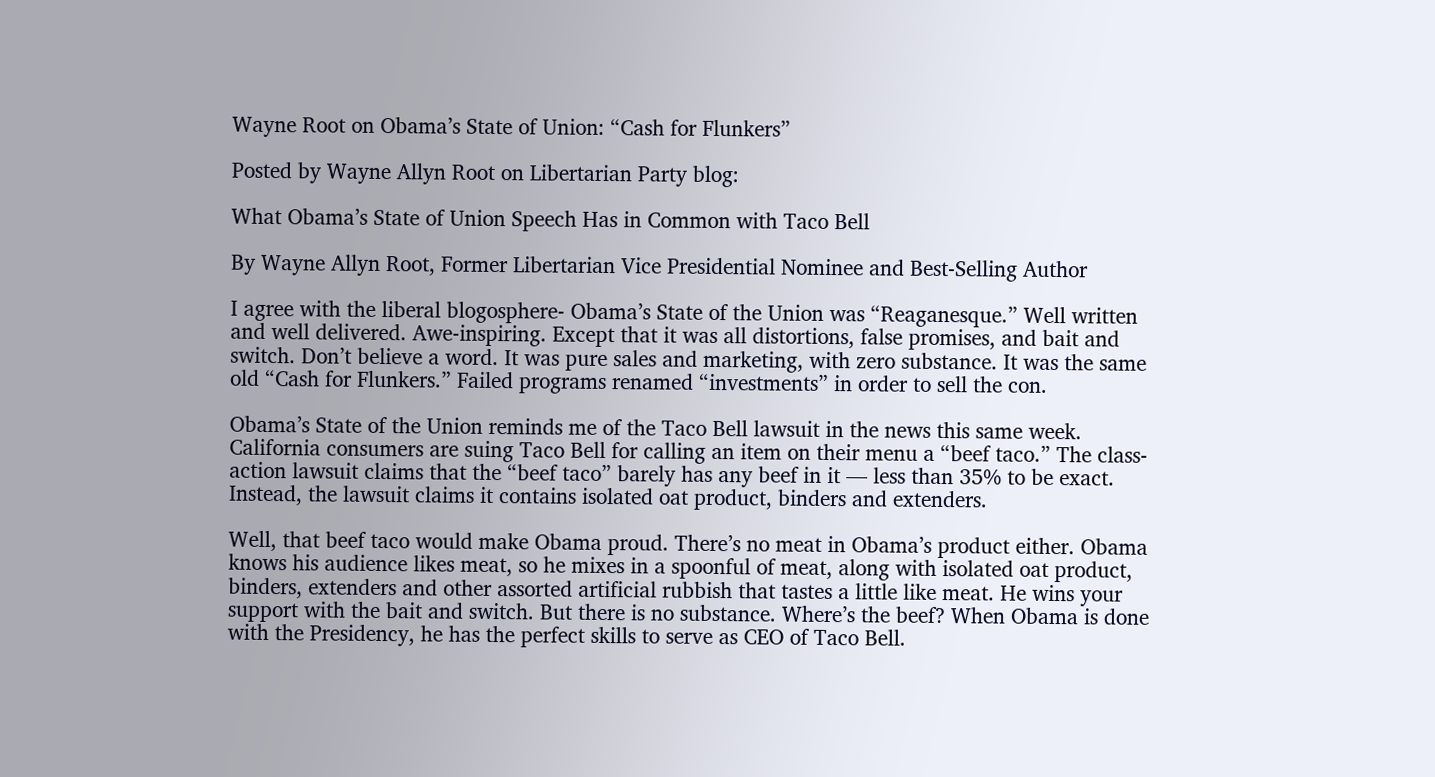Wayne Root on Obama’s State of Union: “Cash for Flunkers”

Posted by Wayne Allyn Root on Libertarian Party blog:

What Obama’s State of Union Speech Has in Common with Taco Bell

By Wayne Allyn Root, Former Libertarian Vice Presidential Nominee and Best-Selling Author

I agree with the liberal blogosphere- Obama’s State of the Union was “Reaganesque.” Well written and well delivered. Awe-inspiring. Except that it was all distortions, false promises, and bait and switch. Don’t believe a word. It was pure sales and marketing, with zero substance. It was the same old “Cash for Flunkers.” Failed programs renamed “investments” in order to sell the con.

Obama’s State of the Union reminds me of the Taco Bell lawsuit in the news this same week. California consumers are suing Taco Bell for calling an item on their menu a “beef taco.” The class-action lawsuit claims that the “beef taco” barely has any beef in it — less than 35% to be exact. Instead, the lawsuit claims it contains isolated oat product, binders and extenders.

Well, that beef taco would make Obama proud. There’s no meat in Obama’s product either. Obama knows his audience likes meat, so he mixes in a spoonful of meat, along with isolated oat product, binders, extenders and other assorted artificial rubbish that tastes a little like meat. He wins your support with the bait and switch. But there is no substance. Where’s the beef? When Obama is done with the Presidency, he has the perfect skills to serve as CEO of Taco Bell.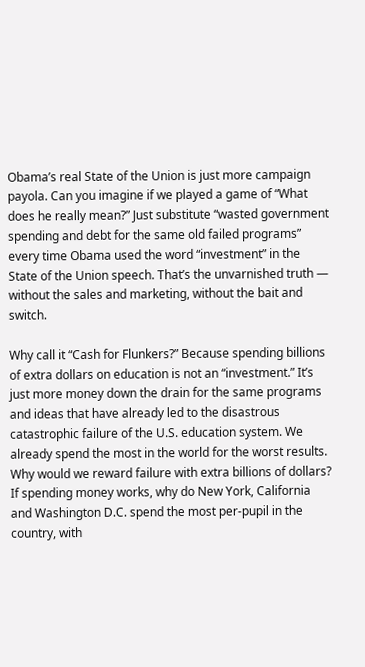Obama’s real State of the Union is just more campaign payola. Can you imagine if we played a game of “What does he really mean?” Just substitute “wasted government spending and debt for the same old failed programs” every time Obama used the word “investment” in the State of the Union speech. That’s the unvarnished truth — without the sales and marketing, without the bait and switch.

Why call it “Cash for Flunkers?” Because spending billions of extra dollars on education is not an “investment.” It’s just more money down the drain for the same programs and ideas that have already led to the disastrous catastrophic failure of the U.S. education system. We already spend the most in the world for the worst results. Why would we reward failure with extra billions of dollars? If spending money works, why do New York, California and Washington D.C. spend the most per-pupil in the country, with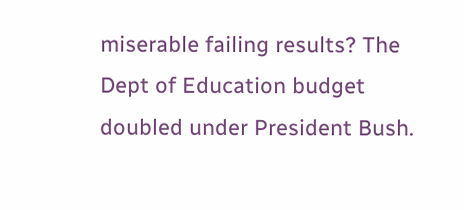miserable failing results? The Dept of Education budget doubled under President Bush.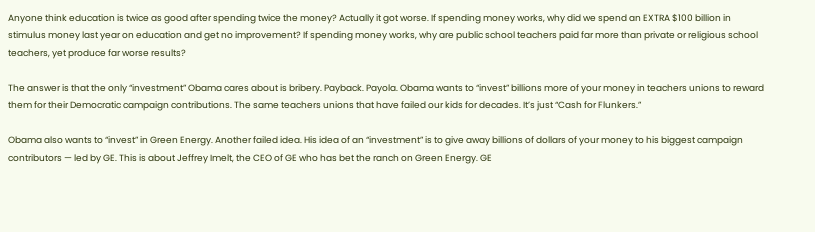Anyone think education is twice as good after spending twice the money? Actually it got worse. If spending money works, why did we spend an EXTRA $100 billion in stimulus money last year on education and get no improvement? If spending money works, why are public school teachers paid far more than private or religious school teachers, yet produce far worse results?

The answer is that the only “investment” Obama cares about is bribery. Payback. Payola. Obama wants to “invest” billions more of your money in teachers unions to reward them for their Democratic campaign contributions. The same teachers unions that have failed our kids for decades. It’s just “Cash for Flunkers.”

Obama also wants to “invest” in Green Energy. Another failed idea. His idea of an “investment” is to give away billions of dollars of your money to his biggest campaign contributors — led by GE. This is about Jeffrey Imelt, the CEO of GE who has bet the ranch on Green Energy. GE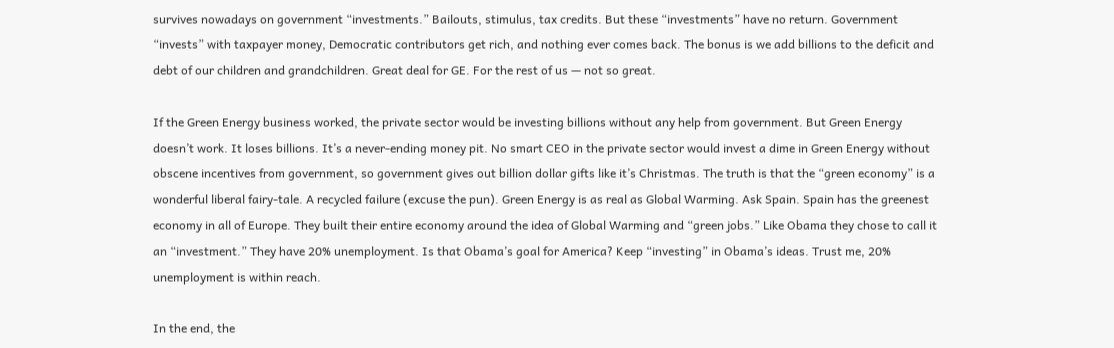survives nowadays on government “investments.” Bailouts, stimulus, tax credits. But these “investments” have no return. Government “invests” with taxpayer money, Democratic contributors get rich, and nothing ever comes back. The bonus is we add billions to the deficit and debt of our children and grandchildren. Great deal for GE. For the rest of us — not so great.

If the Green Energy business worked, the private sector would be investing billions without any help from government. But Green Energy doesn’t work. It loses billions. It’s a never-ending money pit. No smart CEO in the private sector would invest a dime in Green Energy without obscene incentives from government, so government gives out billion dollar gifts like it’s Christmas. The truth is that the “green economy” is a wonderful liberal fairy-tale. A recycled failure (excuse the pun). Green Energy is as real as Global Warming. Ask Spain. Spain has the greenest economy in all of Europe. They built their entire economy around the idea of Global Warming and “green jobs.” Like Obama they chose to call it an “investment.” They have 20% unemployment. Is that Obama’s goal for America? Keep “investing” in Obama’s ideas. Trust me, 20% unemployment is within reach.

In the end, the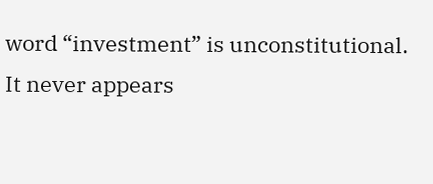word “investment” is unconstitutional. It never appears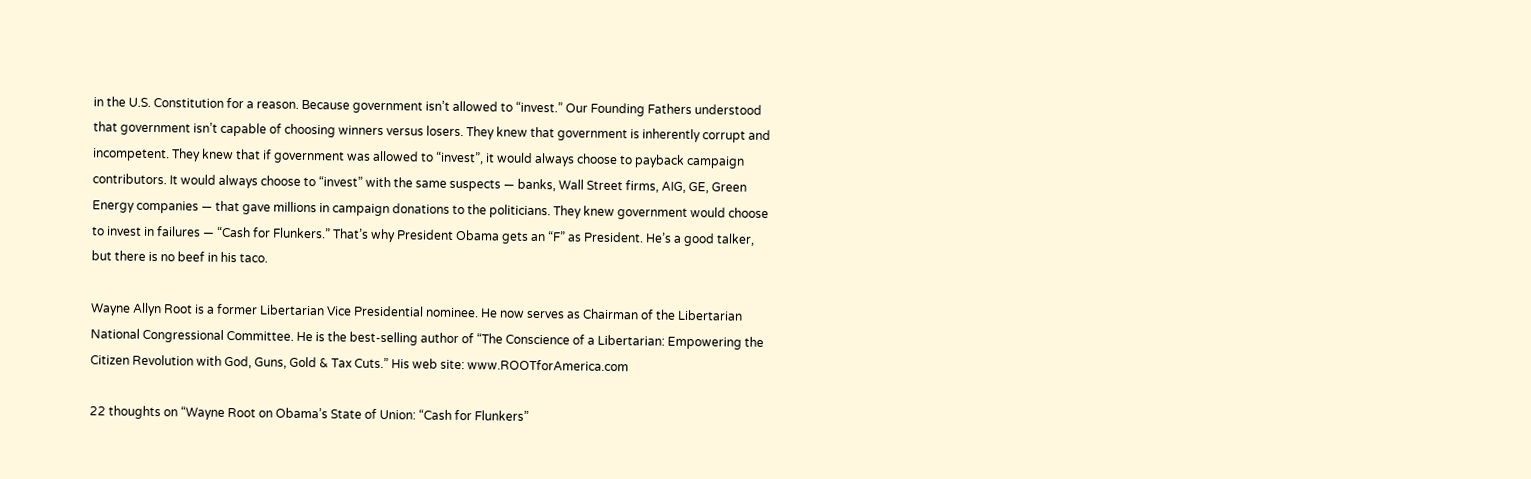in the U.S. Constitution for a reason. Because government isn’t allowed to “invest.” Our Founding Fathers understood that government isn’t capable of choosing winners versus losers. They knew that government is inherently corrupt and incompetent. They knew that if government was allowed to “invest”, it would always choose to payback campaign contributors. It would always choose to “invest” with the same suspects — banks, Wall Street firms, AIG, GE, Green Energy companies — that gave millions in campaign donations to the politicians. They knew government would choose to invest in failures — “Cash for Flunkers.” That’s why President Obama gets an “F” as President. He’s a good talker, but there is no beef in his taco.

Wayne Allyn Root is a former Libertarian Vice Presidential nominee. He now serves as Chairman of the Libertarian National Congressional Committee. He is the best-selling author of “The Conscience of a Libertarian: Empowering the Citizen Revolution with God, Guns, Gold & Tax Cuts.” His web site: www.ROOTforAmerica.com

22 thoughts on “Wayne Root on Obama’s State of Union: “Cash for Flunkers”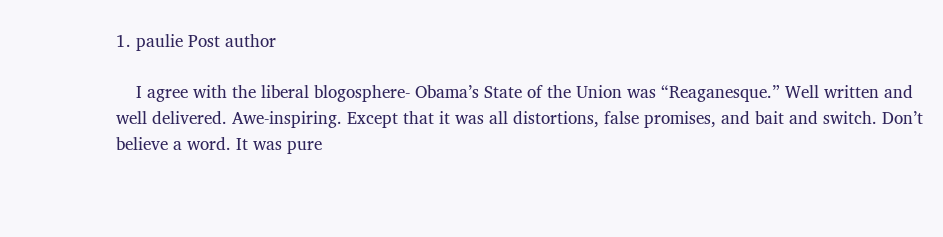1. paulie Post author

    I agree with the liberal blogosphere- Obama’s State of the Union was “Reaganesque.” Well written and well delivered. Awe-inspiring. Except that it was all distortions, false promises, and bait and switch. Don’t believe a word. It was pure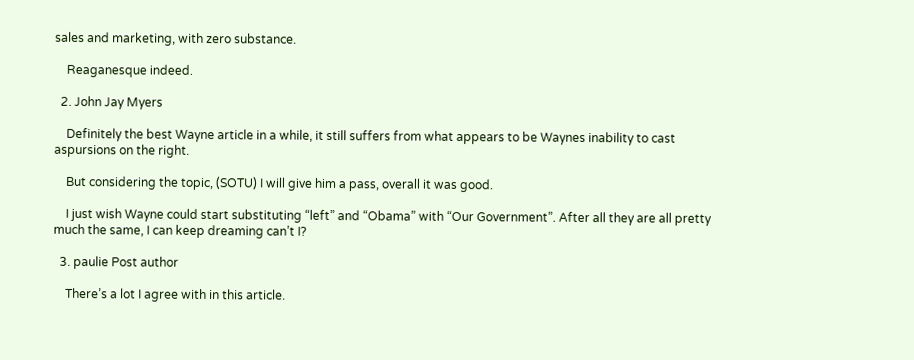sales and marketing, with zero substance.

    Reaganesque indeed.

  2. John Jay Myers

    Definitely the best Wayne article in a while, it still suffers from what appears to be Waynes inability to cast aspursions on the right.

    But considering the topic, (SOTU) I will give him a pass, overall it was good.

    I just wish Wayne could start substituting “left” and “Obama” with “Our Government”. After all they are all pretty much the same, I can keep dreaming can’t I?

  3. paulie Post author

    There’s a lot I agree with in this article.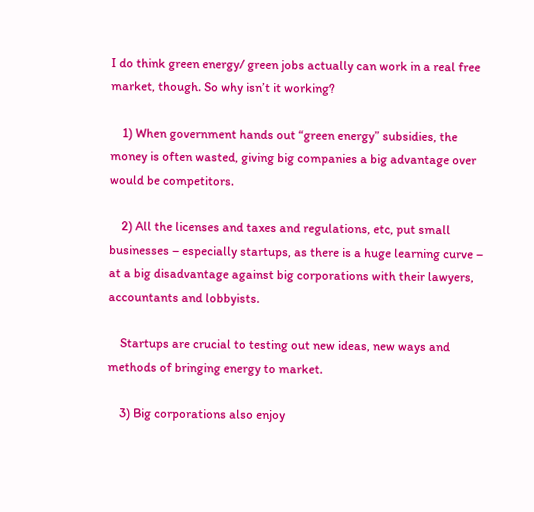I do think green energy/ green jobs actually can work in a real free market, though. So why isn’t it working?

    1) When government hands out “green energy” subsidies, the money is often wasted, giving big companies a big advantage over would be competitors.

    2) All the licenses and taxes and regulations, etc, put small businesses – especially startups, as there is a huge learning curve – at a big disadvantage against big corporations with their lawyers, accountants and lobbyists.

    Startups are crucial to testing out new ideas, new ways and methods of bringing energy to market.

    3) Big corporations also enjoy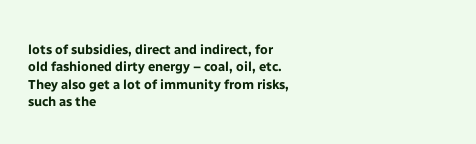lots of subsidies, direct and indirect, for old fashioned dirty energy – coal, oil, etc. They also get a lot of immunity from risks, such as the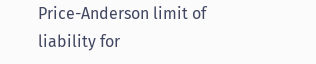Price-Anderson limit of liability for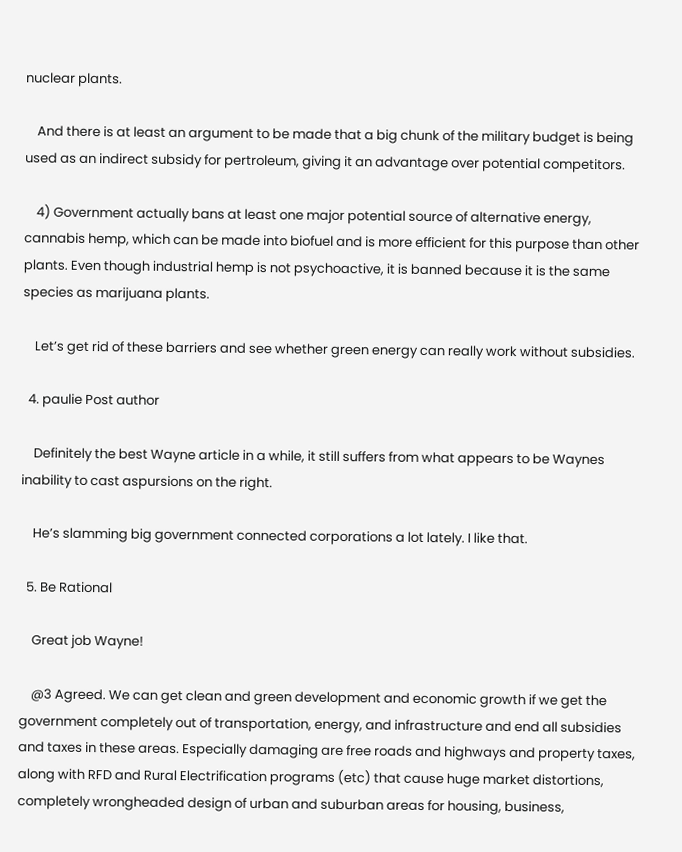nuclear plants.

    And there is at least an argument to be made that a big chunk of the military budget is being used as an indirect subsidy for pertroleum, giving it an advantage over potential competitors.

    4) Government actually bans at least one major potential source of alternative energy, cannabis hemp, which can be made into biofuel and is more efficient for this purpose than other plants. Even though industrial hemp is not psychoactive, it is banned because it is the same species as marijuana plants.

    Let’s get rid of these barriers and see whether green energy can really work without subsidies.

  4. paulie Post author

    Definitely the best Wayne article in a while, it still suffers from what appears to be Waynes inability to cast aspursions on the right.

    He’s slamming big government connected corporations a lot lately. I like that.

  5. Be Rational

    Great job Wayne!

    @3 Agreed. We can get clean and green development and economic growth if we get the government completely out of transportation, energy, and infrastructure and end all subsidies and taxes in these areas. Especially damaging are free roads and highways and property taxes, along with RFD and Rural Electrification programs (etc) that cause huge market distortions, completely wrongheaded design of urban and suburban areas for housing, business,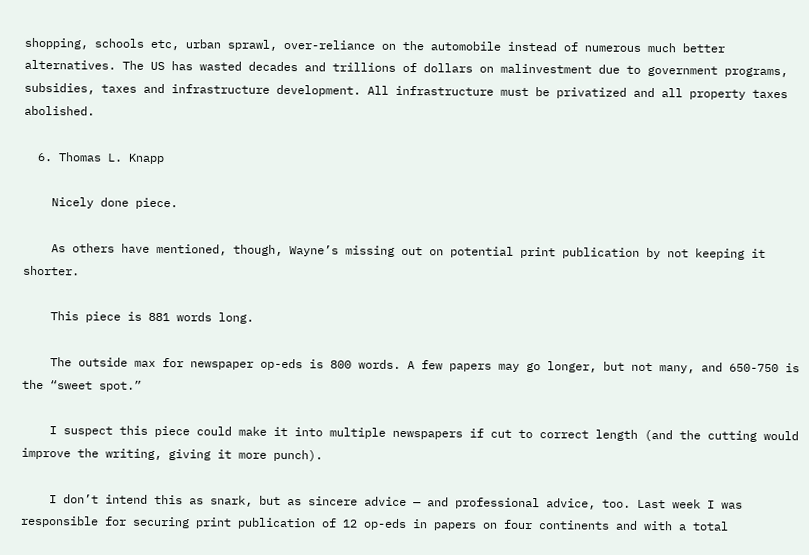shopping, schools etc, urban sprawl, over-reliance on the automobile instead of numerous much better alternatives. The US has wasted decades and trillions of dollars on malinvestment due to government programs, subsidies, taxes and infrastructure development. All infrastructure must be privatized and all property taxes abolished.

  6. Thomas L. Knapp

    Nicely done piece.

    As others have mentioned, though, Wayne’s missing out on potential print publication by not keeping it shorter.

    This piece is 881 words long.

    The outside max for newspaper op-eds is 800 words. A few papers may go longer, but not many, and 650-750 is the “sweet spot.”

    I suspect this piece could make it into multiple newspapers if cut to correct length (and the cutting would improve the writing, giving it more punch).

    I don’t intend this as snark, but as sincere advice — and professional advice, too. Last week I was responsible for securing print publication of 12 op-eds in papers on four continents and with a total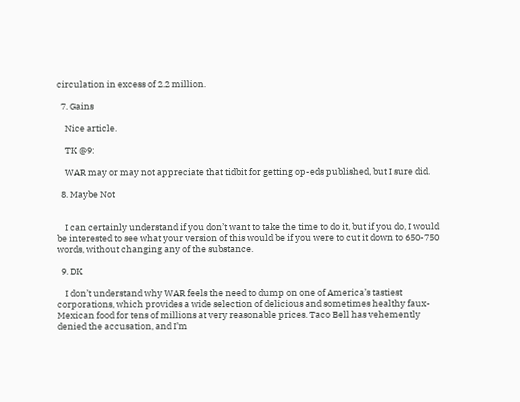circulation in excess of 2.2 million.

  7. Gains

    Nice article.

    TK @9:

    WAR may or may not appreciate that tidbit for getting op-eds published, but I sure did.

  8. Maybe Not


    I can certainly understand if you don’t want to take the time to do it, but if you do, I would be interested to see what your version of this would be if you were to cut it down to 650-750 words, without changing any of the substance.

  9. DK

    I don’t understand why WAR feels the need to dump on one of America’s tastiest corporations, which provides a wide selection of delicious and sometimes healthy faux-Mexican food for tens of millions at very reasonable prices. Taco Bell has vehemently denied the accusation, and I’m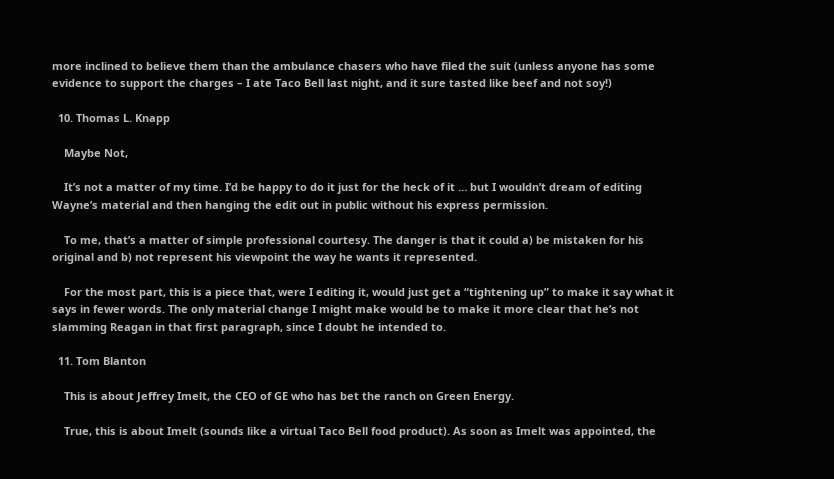more inclined to believe them than the ambulance chasers who have filed the suit (unless anyone has some evidence to support the charges – I ate Taco Bell last night, and it sure tasted like beef and not soy!)

  10. Thomas L. Knapp

    Maybe Not,

    It’s not a matter of my time. I’d be happy to do it just for the heck of it … but I wouldn’t dream of editing Wayne’s material and then hanging the edit out in public without his express permission.

    To me, that’s a matter of simple professional courtesy. The danger is that it could a) be mistaken for his original and b) not represent his viewpoint the way he wants it represented.

    For the most part, this is a piece that, were I editing it, would just get a “tightening up” to make it say what it says in fewer words. The only material change I might make would be to make it more clear that he’s not slamming Reagan in that first paragraph, since I doubt he intended to.

  11. Tom Blanton

    This is about Jeffrey Imelt, the CEO of GE who has bet the ranch on Green Energy.

    True, this is about Imelt (sounds like a virtual Taco Bell food product). As soon as Imelt was appointed, the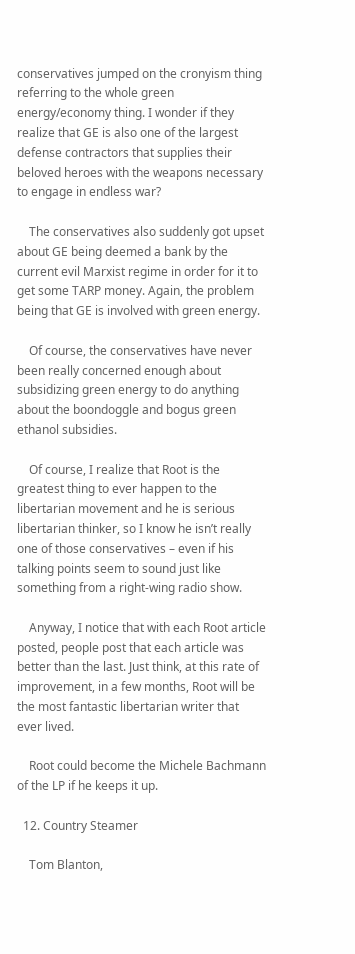conservatives jumped on the cronyism thing referring to the whole green energy/economy thing. I wonder if they realize that GE is also one of the largest defense contractors that supplies their beloved heroes with the weapons necessary to engage in endless war?

    The conservatives also suddenly got upset about GE being deemed a bank by the current evil Marxist regime in order for it to get some TARP money. Again, the problem being that GE is involved with green energy.

    Of course, the conservatives have never been really concerned enough about subsidizing green energy to do anything about the boondoggle and bogus green ethanol subsidies.

    Of course, I realize that Root is the greatest thing to ever happen to the libertarian movement and he is serious libertarian thinker, so I know he isn’t really one of those conservatives – even if his talking points seem to sound just like something from a right-wing radio show.

    Anyway, I notice that with each Root article posted, people post that each article was better than the last. Just think, at this rate of improvement, in a few months, Root will be the most fantastic libertarian writer that ever lived.

    Root could become the Michele Bachmann of the LP if he keeps it up.

  12. Country Steamer

    Tom Blanton,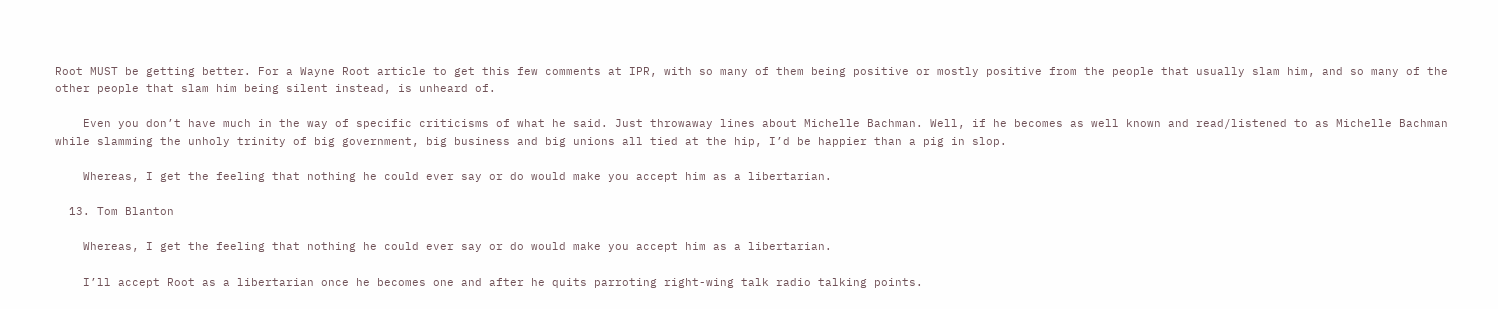Root MUST be getting better. For a Wayne Root article to get this few comments at IPR, with so many of them being positive or mostly positive from the people that usually slam him, and so many of the other people that slam him being silent instead, is unheard of.

    Even you don’t have much in the way of specific criticisms of what he said. Just throwaway lines about Michelle Bachman. Well, if he becomes as well known and read/listened to as Michelle Bachman while slamming the unholy trinity of big government, big business and big unions all tied at the hip, I’d be happier than a pig in slop.

    Whereas, I get the feeling that nothing he could ever say or do would make you accept him as a libertarian.

  13. Tom Blanton

    Whereas, I get the feeling that nothing he could ever say or do would make you accept him as a libertarian.

    I’ll accept Root as a libertarian once he becomes one and after he quits parroting right-wing talk radio talking points.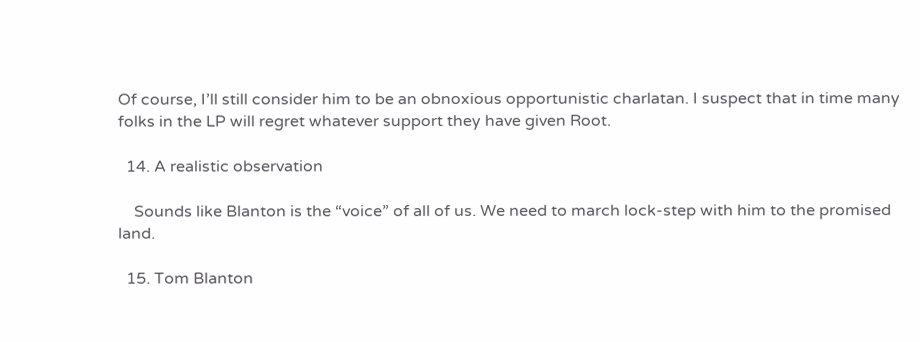Of course, I’ll still consider him to be an obnoxious opportunistic charlatan. I suspect that in time many folks in the LP will regret whatever support they have given Root.

  14. A realistic observation

    Sounds like Blanton is the “voice” of all of us. We need to march lock-step with him to the promised land.

  15. Tom Blanton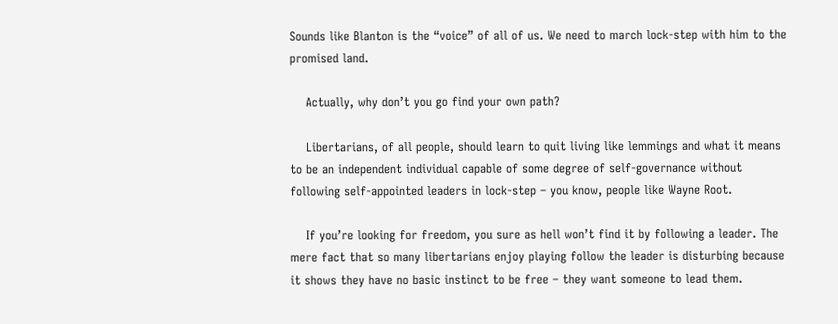Sounds like Blanton is the “voice” of all of us. We need to march lock-step with him to the promised land.

    Actually, why don’t you go find your own path?

    Libertarians, of all people, should learn to quit living like lemmings and what it means to be an independent individual capable of some degree of self-governance without following self-appointed leaders in lock-step – you know, people like Wayne Root.

    If you’re looking for freedom, you sure as hell won’t find it by following a leader. The mere fact that so many libertarians enjoy playing follow the leader is disturbing because it shows they have no basic instinct to be free – they want someone to lead them.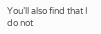You’ll also find that I do not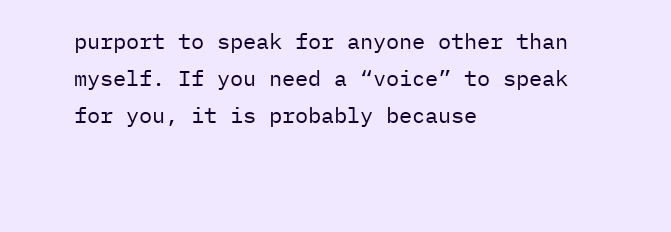purport to speak for anyone other than myself. If you need a “voice” to speak for you, it is probably because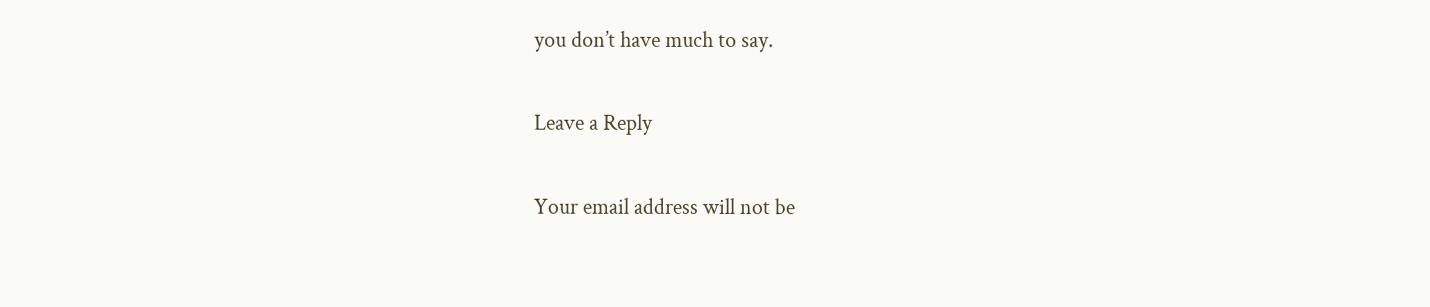you don’t have much to say.

Leave a Reply

Your email address will not be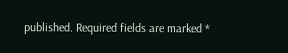published. Required fields are marked *